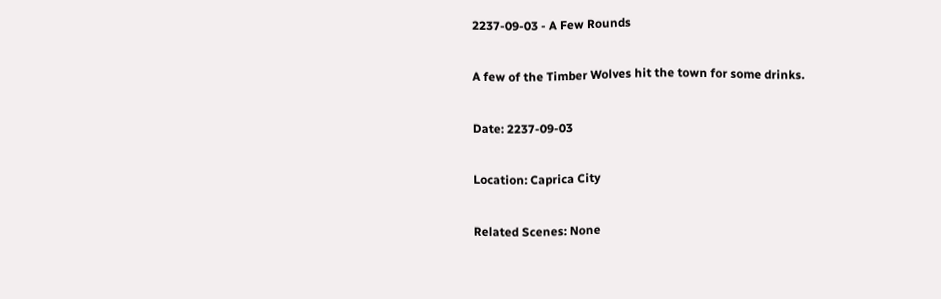2237-09-03 - A Few Rounds

A few of the Timber Wolves hit the town for some drinks.

Date: 2237-09-03

Location: Caprica City

Related Scenes: None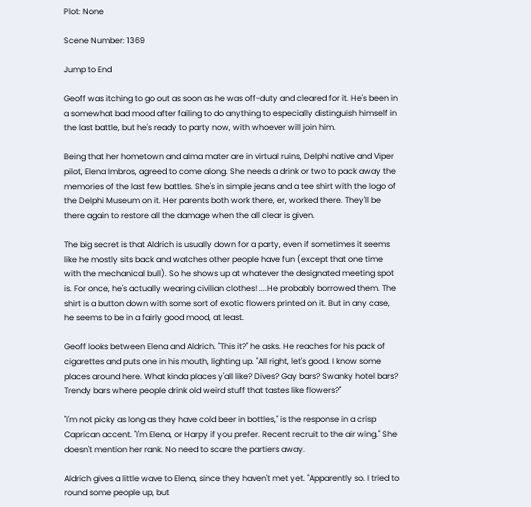Plot: None

Scene Number: 1369

Jump to End

Geoff was itching to go out as soon as he was off-duty and cleared for it. He's been in a somewhat bad mood after failing to do anything to especially distinguish himself in the last battle, but he's ready to party now, with whoever will join him.

Being that her hometown and alma mater are in virtual ruins, Delphi native and Viper pilot, Elena Imbros, agreed to come along. She needs a drink or two to pack away the memories of the last few battles. She's in simple jeans and a tee shirt with the logo of the Delphi Museum on it. Her parents both work there, er, worked there. They'll be there again to restore all the damage when the all clear is given.

The big secret is that Aldrich is usually down for a party, even if sometimes it seems like he mostly sits back and watches other people have fun (except that one time with the mechanical bull). So he shows up at whatever the designated meeting spot is. For once, he's actually wearing civilian clothes! ....He probably borrowed them. The shirt is a button down with some sort of exotic flowers printed on it. But in any case, he seems to be in a fairly good mood, at least.

Geoff looks between Elena and Aldrich. "This it?" he asks. He reaches for his pack of cigarettes and puts one in his mouth, lighting up. "All right, let's good. I know some places around here. What kinda places y'all like? Dives? Gay bars? Swanky hotel bars? Trendy bars where people drink old weird stuff that tastes like flowers?"

"I'm not picky as long as they have cold beer in bottles," is the response in a crisp Caprican accent. "I'm Elena, or Harpy if you prefer. Recent recruit to the air wing." She doesn't mention her rank. No need to scare the partiers away.

Aldrich gives a little wave to Elena, since they haven't met yet. "Apparently so. I tried to round some people up, but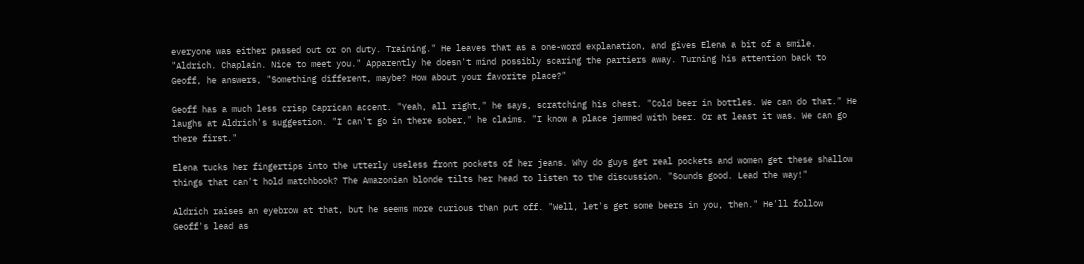everyone was either passed out or on duty. Training." He leaves that as a one-word explanation, and gives Elena a bit of a smile. "Aldrich. Chaplain. Nice to meet you." Apparently he doesn't mind possibly scaring the partiers away. Turning his attention back to Geoff, he answers, "Something different, maybe? How about your favorite place?"

Geoff has a much less crisp Caprican accent. "Yeah, all right," he says, scratching his chest. "Cold beer in bottles. We can do that." He laughs at Aldrich's suggestion. "I can't go in there sober," he claims. "I know a place jammed with beer. Or at least it was. We can go there first."

Elena tucks her fingertips into the utterly useless front pockets of her jeans. Why do guys get real pockets and women get these shallow things that can't hold matchbook? The Amazonian blonde tilts her head to listen to the discussion. "Sounds good. Lead the way!"

Aldrich raises an eyebrow at that, but he seems more curious than put off. "Well, let's get some beers in you, then." He'll follow Geoff's lead as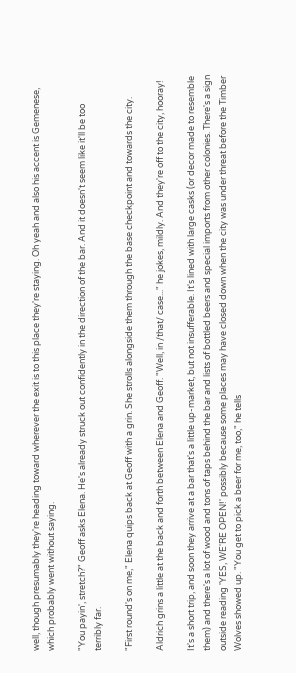well, though presumably they're heading toward wherever the exit is to this place they're staying. Oh yeah and also his accent is Gemenese, which probably went without saying.

"You payin', stretch?" Geoff asks Elena. He's already struck out confidently in the direction of the bar. And it doesn't seem like it'll be too terribly far.

"First round's on me," Elena quips back at Geoff with a grin. She strolls alongside them through the base checkpoint and towards the city.

Aldrich grins a little at the back and forth between Elena and Geoff. "Well, in /that/ case..." he jokes, mildly. And they're off to the city, hooray!

It's a short trip, and soon they arrive at a bar that's a little up-market, but not insufferable. It's lined with large casks (or decor made to resemble them) and there's a lot of wood and tons of taps behind the bar and lists of bottled beers and special imports from other colonies. There's a sign outside reading 'YES, WE'RE OPEN!' possibly because some places may have closed down when the city was under threat before the Timber Wolves showed up. "You get to pick a beer for me, too," he tells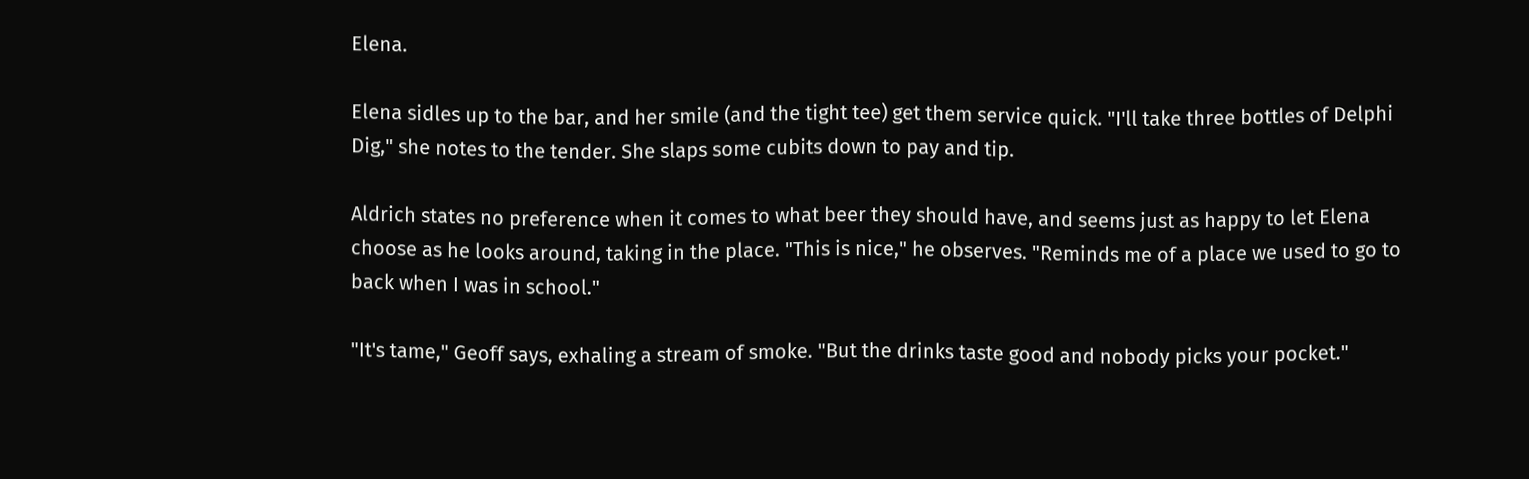Elena.

Elena sidles up to the bar, and her smile (and the tight tee) get them service quick. "I'll take three bottles of Delphi Dig," she notes to the tender. She slaps some cubits down to pay and tip.

Aldrich states no preference when it comes to what beer they should have, and seems just as happy to let Elena choose as he looks around, taking in the place. "This is nice," he observes. "Reminds me of a place we used to go to back when I was in school."

"It's tame," Geoff says, exhaling a stream of smoke. "But the drinks taste good and nobody picks your pocket."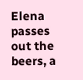Elena passes out the beers, a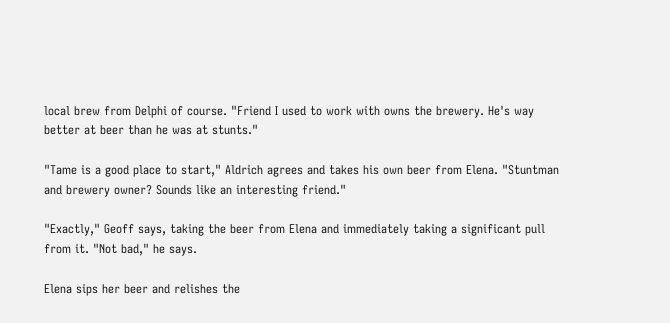local brew from Delphi of course. "Friend I used to work with owns the brewery. He's way better at beer than he was at stunts."

"Tame is a good place to start," Aldrich agrees and takes his own beer from Elena. "Stuntman and brewery owner? Sounds like an interesting friend."

"Exactly," Geoff says, taking the beer from Elena and immediately taking a significant pull from it. "Not bad," he says.

Elena sips her beer and relishes the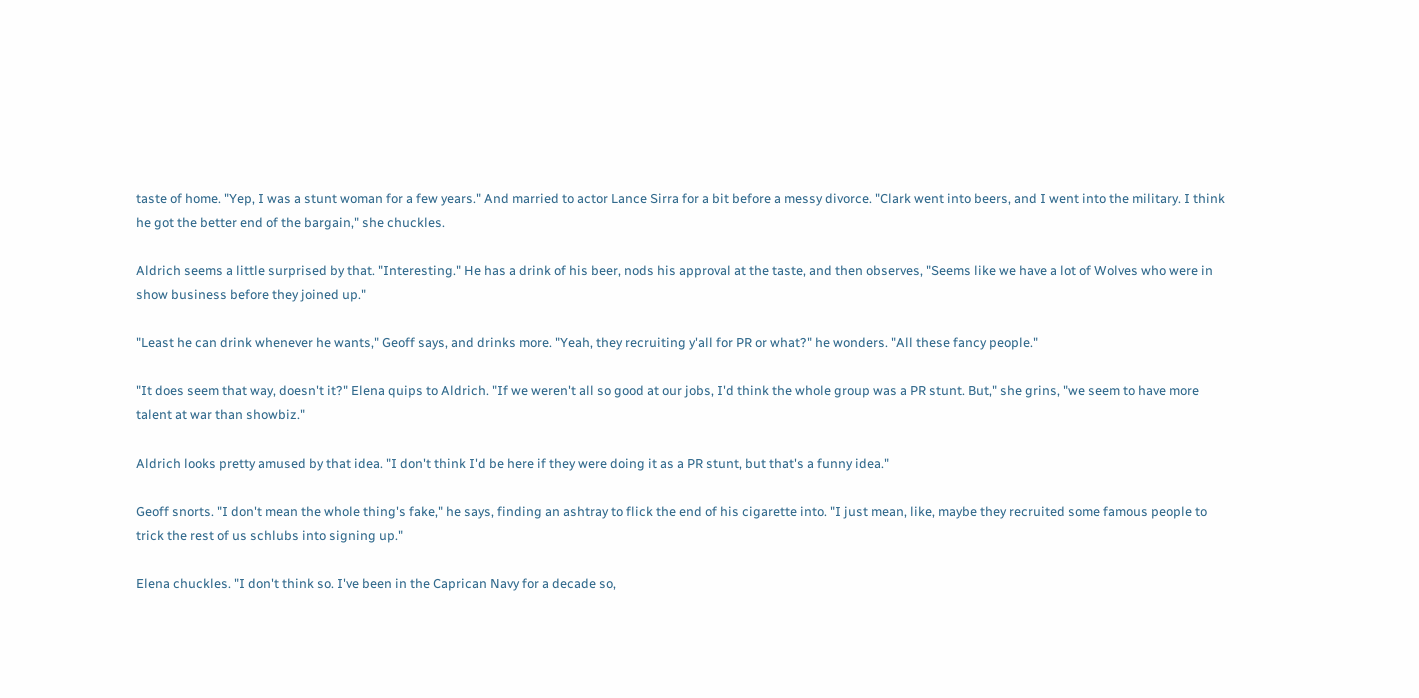taste of home. "Yep, I was a stunt woman for a few years." And married to actor Lance Sirra for a bit before a messy divorce. "Clark went into beers, and I went into the military. I think he got the better end of the bargain," she chuckles.

Aldrich seems a little surprised by that. "Interesting." He has a drink of his beer, nods his approval at the taste, and then observes, "Seems like we have a lot of Wolves who were in show business before they joined up."

"Least he can drink whenever he wants," Geoff says, and drinks more. "Yeah, they recruiting y'all for PR or what?" he wonders. "All these fancy people."

"It does seem that way, doesn't it?" Elena quips to Aldrich. "If we weren't all so good at our jobs, I'd think the whole group was a PR stunt. But," she grins, "we seem to have more talent at war than showbiz."

Aldrich looks pretty amused by that idea. "I don't think I'd be here if they were doing it as a PR stunt, but that's a funny idea."

Geoff snorts. "I don't mean the whole thing's fake," he says, finding an ashtray to flick the end of his cigarette into. "I just mean, like, maybe they recruited some famous people to trick the rest of us schlubs into signing up."

Elena chuckles. "I don't think so. I've been in the Caprican Navy for a decade so,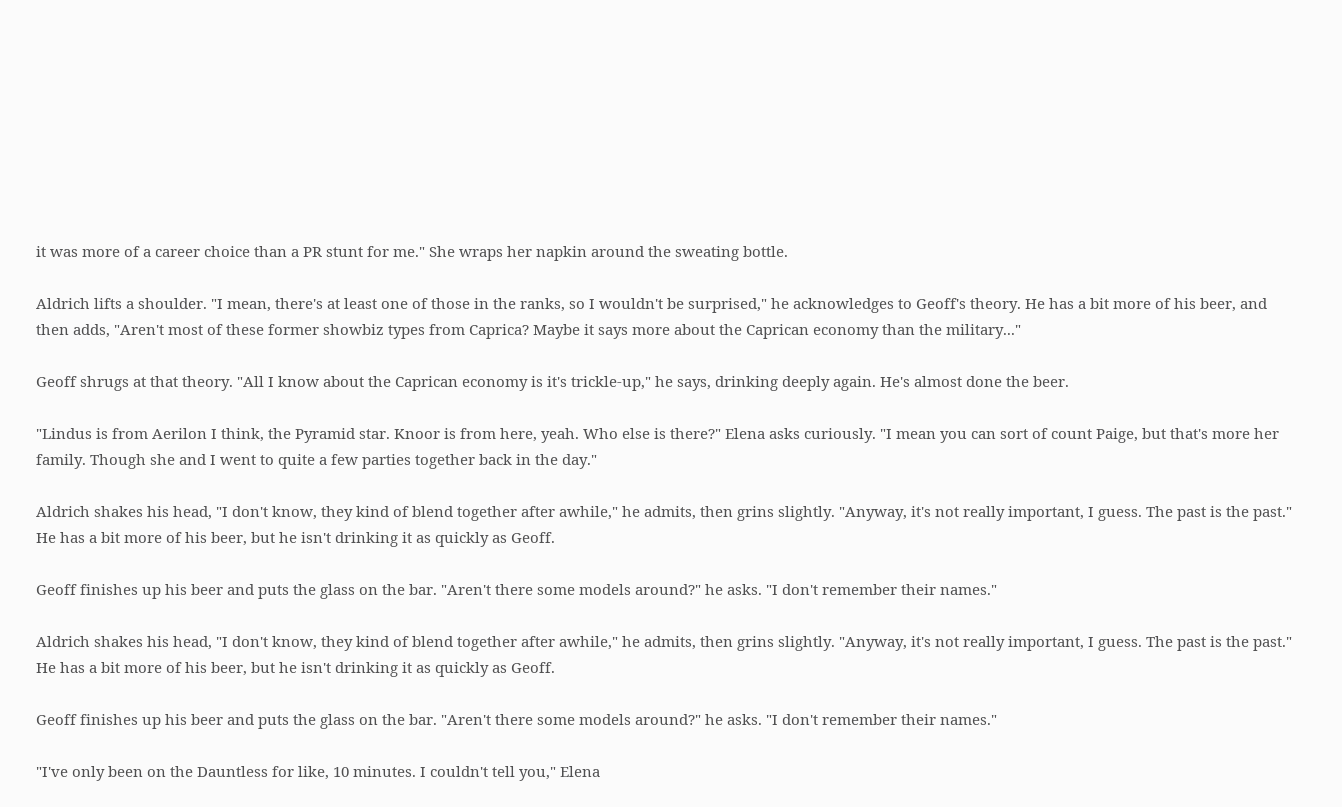it was more of a career choice than a PR stunt for me." She wraps her napkin around the sweating bottle.

Aldrich lifts a shoulder. "I mean, there's at least one of those in the ranks, so I wouldn't be surprised," he acknowledges to Geoff's theory. He has a bit more of his beer, and then adds, "Aren't most of these former showbiz types from Caprica? Maybe it says more about the Caprican economy than the military..."

Geoff shrugs at that theory. "All I know about the Caprican economy is it's trickle-up," he says, drinking deeply again. He's almost done the beer.

"Lindus is from Aerilon I think, the Pyramid star. Knoor is from here, yeah. Who else is there?" Elena asks curiously. "I mean you can sort of count Paige, but that's more her family. Though she and I went to quite a few parties together back in the day."

Aldrich shakes his head, "I don't know, they kind of blend together after awhile," he admits, then grins slightly. "Anyway, it's not really important, I guess. The past is the past." He has a bit more of his beer, but he isn't drinking it as quickly as Geoff.

Geoff finishes up his beer and puts the glass on the bar. "Aren't there some models around?" he asks. "I don't remember their names."

Aldrich shakes his head, "I don't know, they kind of blend together after awhile," he admits, then grins slightly. "Anyway, it's not really important, I guess. The past is the past." He has a bit more of his beer, but he isn't drinking it as quickly as Geoff.

Geoff finishes up his beer and puts the glass on the bar. "Aren't there some models around?" he asks. "I don't remember their names."

"I've only been on the Dauntless for like, 10 minutes. I couldn't tell you," Elena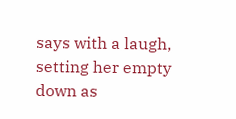says with a laugh, setting her empty down as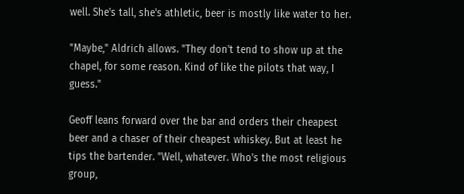well. She's tall, she's athletic, beer is mostly like water to her.

"Maybe," Aldrich allows. "They don't tend to show up at the chapel, for some reason. Kind of like the pilots that way, I guess."

Geoff leans forward over the bar and orders their cheapest beer and a chaser of their cheapest whiskey. But at least he tips the bartender. "Well, whatever. Who's the most religious group,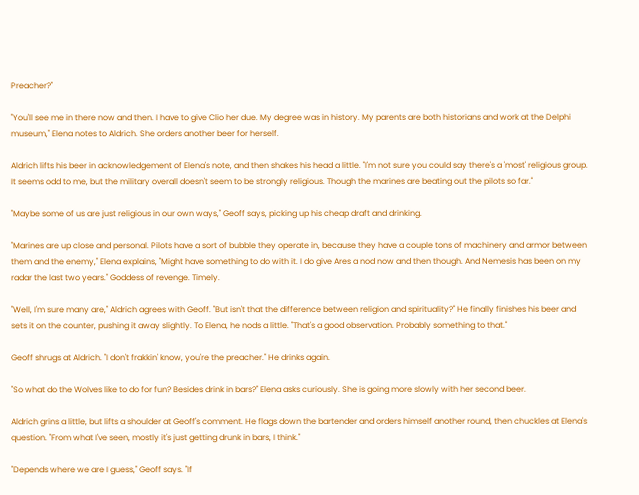Preacher?"

"You'll see me in there now and then. I have to give Clio her due. My degree was in history. My parents are both historians and work at the Delphi museum," Elena notes to Aldrich. She orders another beer for herself.

Aldrich lifts his beer in acknowledgement of Elena's note, and then shakes his head a little. "I'm not sure you could say there's a 'most' religious group. It seems odd to me, but the military overall doesn't seem to be strongly religious. Though the marines are beating out the pilots so far."

"Maybe some of us are just religious in our own ways," Geoff says, picking up his cheap draft and drinking.

"Marines are up close and personal. Pilots have a sort of bubble they operate in, because they have a couple tons of machinery and armor between them and the enemy," Elena explains, "Might have something to do with it. I do give Ares a nod now and then though. And Nemesis has been on my radar the last two years." Goddess of revenge. Timely.

"Well, I'm sure many are," Aldrich agrees with Geoff. "But isn't that the difference between religion and spirituality?" He finally finishes his beer and sets it on the counter, pushing it away slightly. To Elena, he nods a little. "That's a good observation. Probably something to that."

Geoff shrugs at Aldrich. "I don't frakkin' know, you're the preacher." He drinks again.

"So what do the Wolves like to do for fun? Besides drink in bars?" Elena asks curiously. She is going more slowly with her second beer.

Aldrich grins a little, but lifts a shoulder at Geoff's comment. He flags down the bartender and orders himself another round, then chuckles at Elena's question. "From what I've seen, mostly it's just getting drunk in bars, I think."

"Depends where we are I guess," Geoff says. "If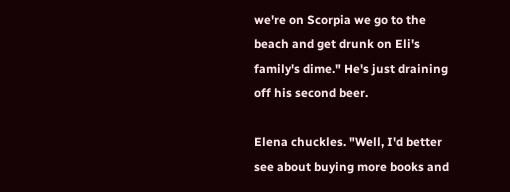we're on Scorpia we go to the beach and get drunk on Eli's family's dime." He's just draining off his second beer.

Elena chuckles. "Well, I'd better see about buying more books and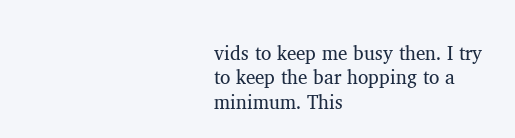vids to keep me busy then. I try to keep the bar hopping to a minimum. This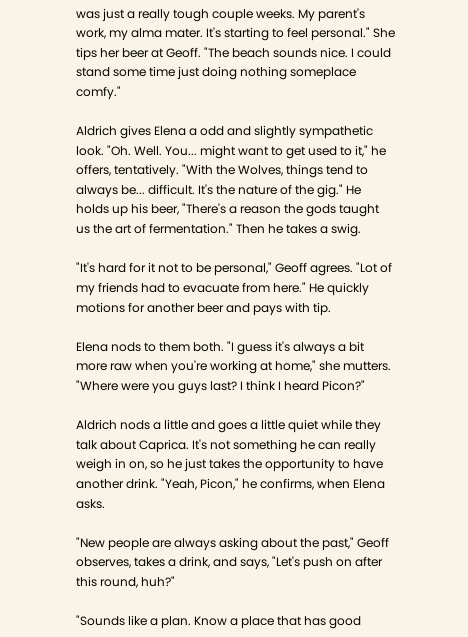was just a really tough couple weeks. My parent's work, my alma mater. It's starting to feel personal." She tips her beer at Geoff. "The beach sounds nice. I could stand some time just doing nothing someplace comfy."

Aldrich gives Elena a odd and slightly sympathetic look. "Oh. Well. You... might want to get used to it," he offers, tentatively. "With the Wolves, things tend to always be... difficult. It's the nature of the gig." He holds up his beer, "There's a reason the gods taught us the art of fermentation." Then he takes a swig.

"It's hard for it not to be personal," Geoff agrees. "Lot of my friends had to evacuate from here." He quickly motions for another beer and pays with tip.

Elena nods to them both. "I guess it's always a bit more raw when you're working at home," she mutters. "Where were you guys last? I think I heard Picon?"

Aldrich nods a little and goes a little quiet while they talk about Caprica. It's not something he can really weigh in on, so he just takes the opportunity to have another drink. "Yeah, Picon," he confirms, when Elena asks.

"New people are always asking about the past," Geoff observes, takes a drink, and says, "Let's push on after this round, huh?"

"Sounds like a plan. Know a place that has good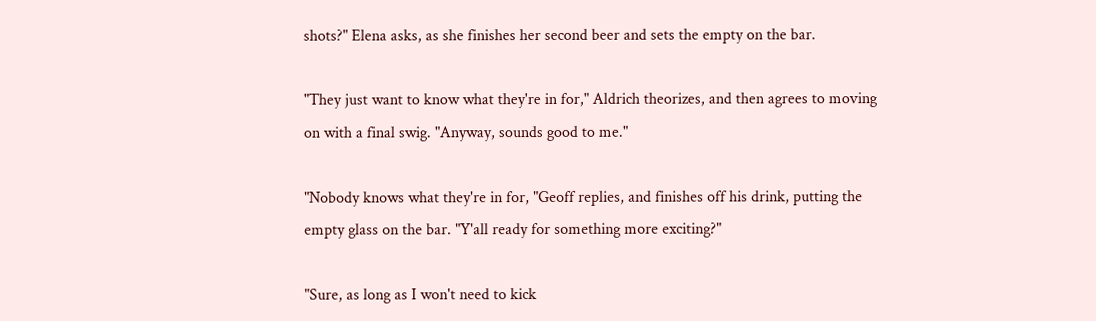shots?" Elena asks, as she finishes her second beer and sets the empty on the bar.

"They just want to know what they're in for," Aldrich theorizes, and then agrees to moving on with a final swig. "Anyway, sounds good to me."

"Nobody knows what they're in for, "Geoff replies, and finishes off his drink, putting the empty glass on the bar. "Y'all ready for something more exciting?"

"Sure, as long as I won't need to kick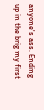anyone's ass. Ending up in the brig my first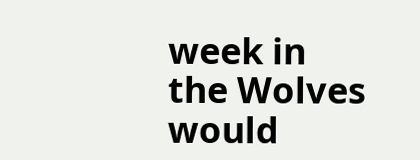week in the Wolves would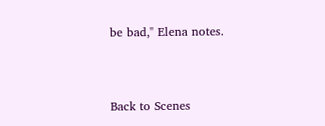be bad," Elena notes.


Back to Scenes